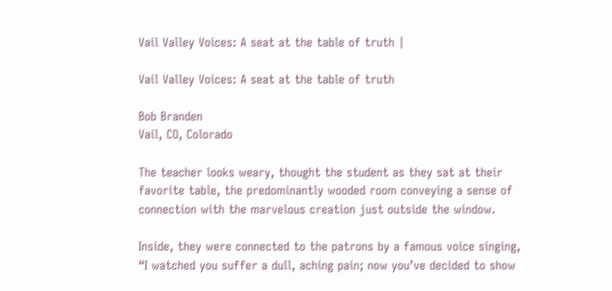Vail Valley Voices: A seat at the table of truth |

Vail Valley Voices: A seat at the table of truth

Bob Branden
Vail, CO, Colorado

The teacher looks weary, thought the student as they sat at their favorite table, the predominantly wooded room conveying a sense of connection with the marvelous creation just outside the window.

Inside, they were connected to the patrons by a famous voice singing, “I watched you suffer a dull, aching pain; now you’ve decided to show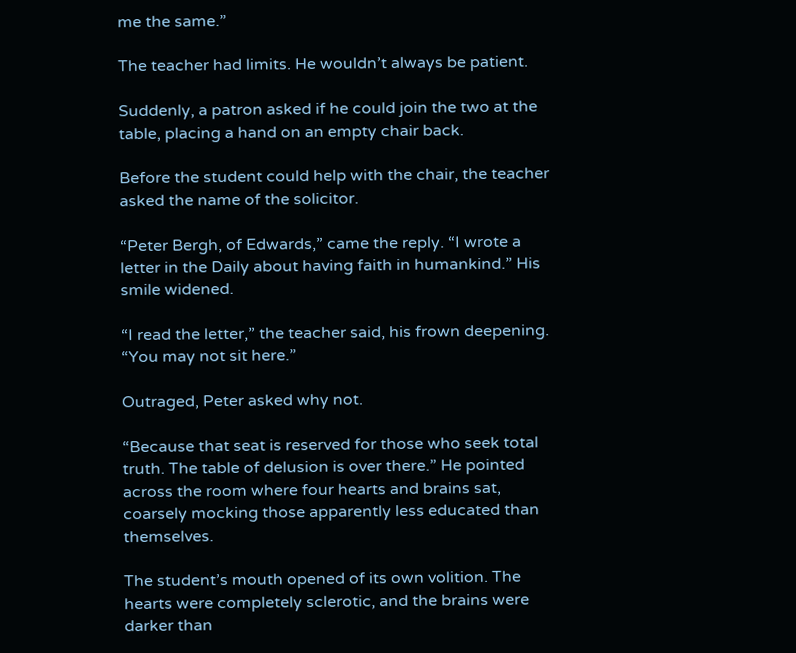me the same.”

The teacher had limits. He wouldn’t always be patient.

Suddenly, a patron asked if he could join the two at the table, placing a hand on an empty chair back.

Before the student could help with the chair, the teacher asked the name of the solicitor.

“Peter Bergh, of Edwards,” came the reply. “I wrote a letter in the Daily about having faith in humankind.” His smile widened.

“I read the letter,” the teacher said, his frown deepening. “You may not sit here.”

Outraged, Peter asked why not.

“Because that seat is reserved for those who seek total truth. The table of delusion is over there.” He pointed across the room where four hearts and brains sat, coarsely mocking those apparently less educated than themselves.

The student’s mouth opened of its own volition. The hearts were completely sclerotic, and the brains were darker than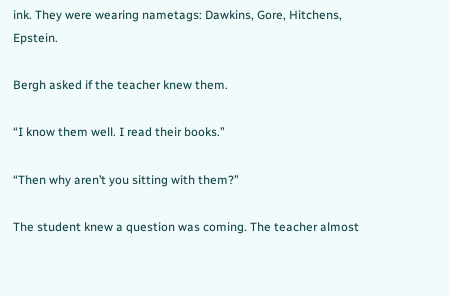ink. They were wearing nametags: Dawkins, Gore, Hitchens, Epstein.

Bergh asked if the teacher knew them.

“I know them well. I read their books.”

“Then why aren’t you sitting with them?”

The student knew a question was coming. The teacher almost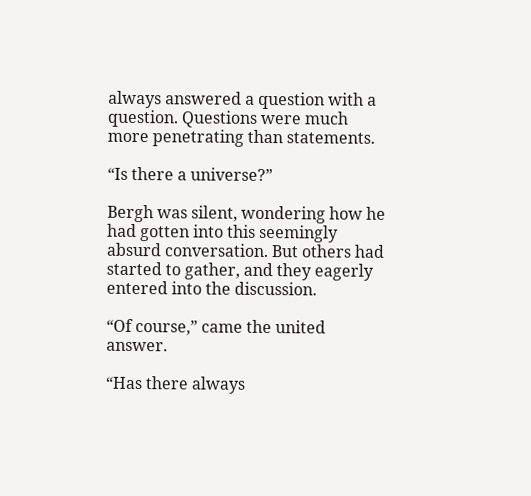always answered a question with a question. Questions were much more penetrating than statements.

“Is there a universe?”

Bergh was silent, wondering how he had gotten into this seemingly absurd conversation. But others had started to gather, and they eagerly entered into the discussion.

“Of course,” came the united answer.

“Has there always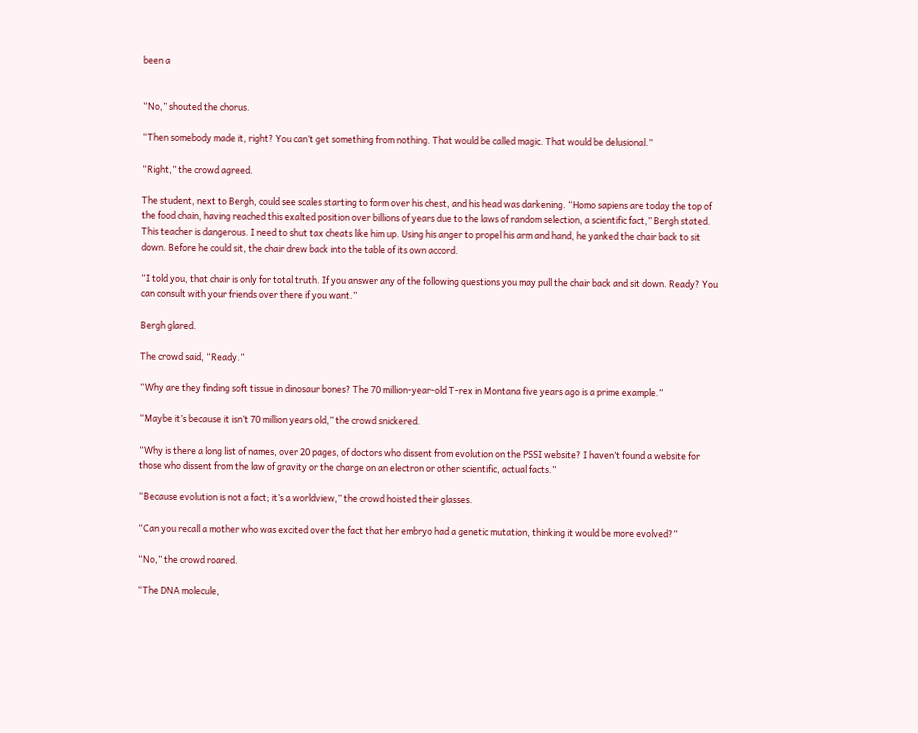been a


“No,” shouted the chorus.

“Then somebody made it, right? You can’t get something from nothing. That would be called magic. That would be delusional.”

“Right,” the crowd agreed.

The student, next to Bergh, could see scales starting to form over his chest, and his head was darkening. “Homo sapiens are today the top of the food chain, having reached this exalted position over billions of years due to the laws of random selection, a scientific fact,” Bergh stated. This teacher is dangerous. I need to shut tax cheats like him up. Using his anger to propel his arm and hand, he yanked the chair back to sit down. Before he could sit, the chair drew back into the table of its own accord.

“I told you, that chair is only for total truth. If you answer any of the following questions you may pull the chair back and sit down. Ready? You can consult with your friends over there if you want.”

Bergh glared.

The crowd said, “Ready.”

“Why are they finding soft tissue in dinosaur bones? The 70 million-year-old T-rex in Montana five years ago is a prime example.”

“Maybe it’s because it isn’t 70 million years old,” the crowd snickered.

“Why is there a long list of names, over 20 pages, of doctors who dissent from evolution on the PSSI website? I haven’t found a website for those who dissent from the law of gravity or the charge on an electron or other scientific, actual facts.”

“Because evolution is not a fact; it’s a worldview,” the crowd hoisted their glasses.

“Can you recall a mother who was excited over the fact that her embryo had a genetic mutation, thinking it would be more evolved?”

“No,” the crowd roared.

“The DNA molecule,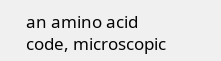an amino acid code, microscopic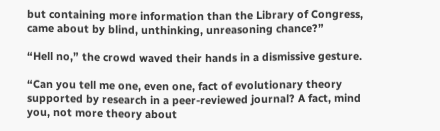but containing more information than the Library of Congress, came about by blind, unthinking, unreasoning chance?”

“Hell no,” the crowd waved their hands in a dismissive gesture.

“Can you tell me one, even one, fact of evolutionary theory supported by research in a peer-reviewed journal? A fact, mind you, not more theory about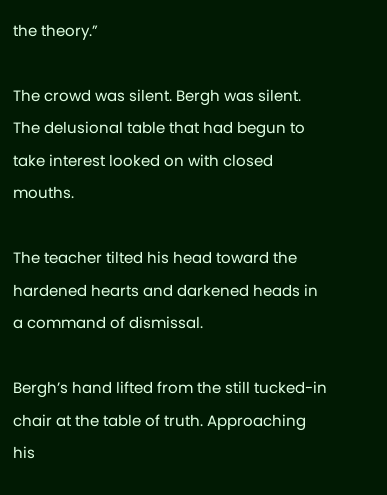the theory.”

The crowd was silent. Bergh was silent. The delusional table that had begun to take interest looked on with closed mouths.

The teacher tilted his head toward the hardened hearts and darkened heads in a command of dismissal.

Bergh’s hand lifted from the still tucked-in chair at the table of truth. Approaching his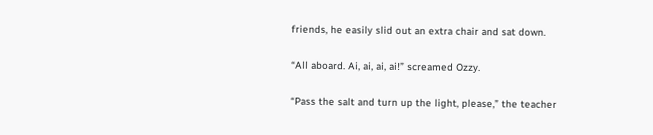friends, he easily slid out an extra chair and sat down.

“All aboard. Ai, ai, ai, ai!” screamed Ozzy.

“Pass the salt and turn up the light, please,” the teacher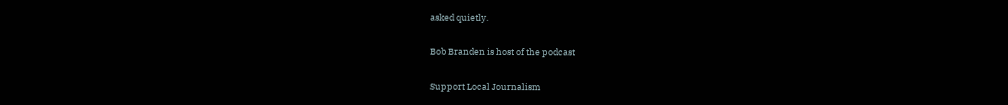asked quietly.

Bob Branden is host of the podcast

Support Local Journalism